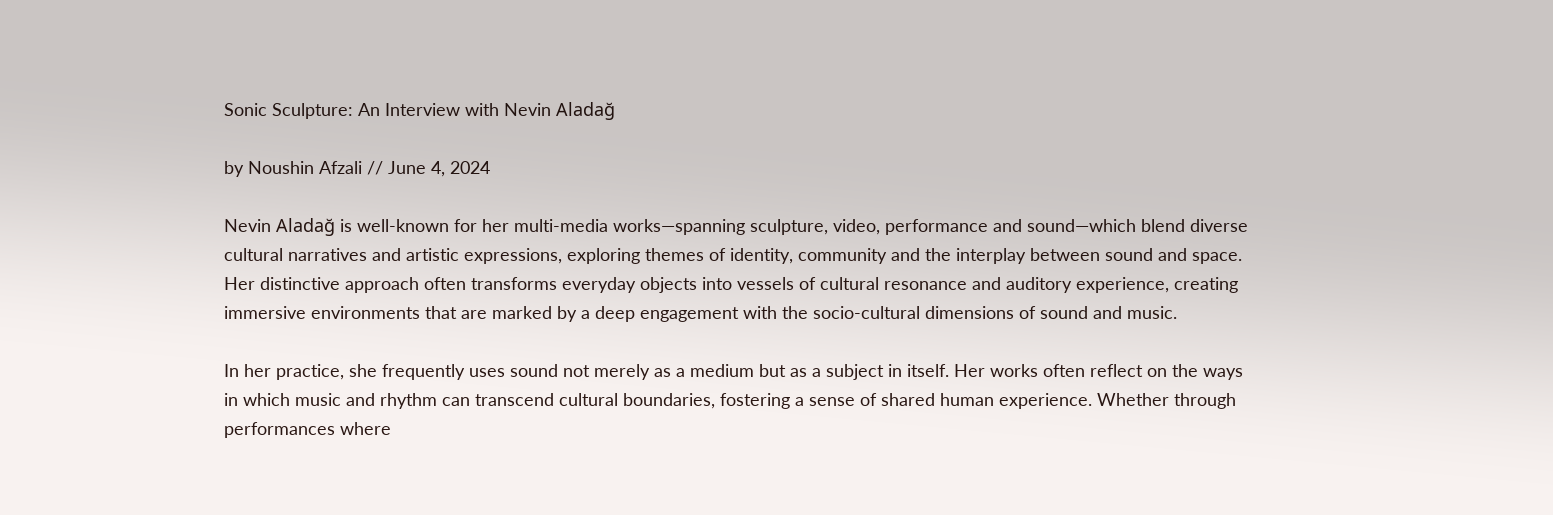Sonic Sculpture: An Interview with Nevin Aladağ

by Noushin Afzali // June 4, 2024

Nevin Aladağ is well-known for her multi-media works—spanning sculpture, video, performance and sound—which blend diverse cultural narratives and artistic expressions, exploring themes of identity, community and the interplay between sound and space. Her distinctive approach often transforms everyday objects into vessels of cultural resonance and auditory experience, creating immersive environments that are marked by a deep engagement with the socio-cultural dimensions of sound and music.

In her practice, she frequently uses sound not merely as a medium but as a subject in itself. Her works often reflect on the ways in which music and rhythm can transcend cultural boundaries, fostering a sense of shared human experience. Whether through performances where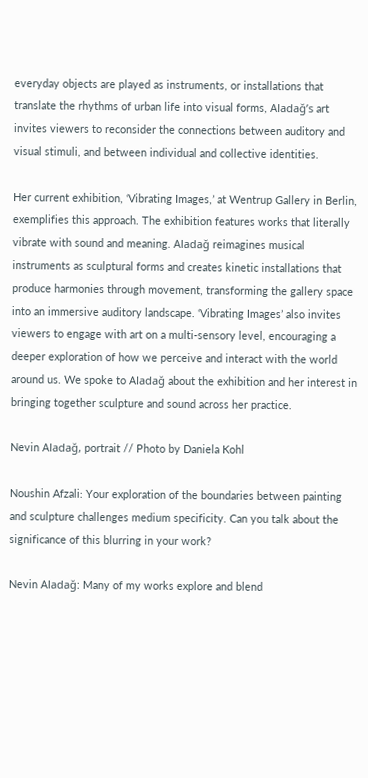everyday objects are played as instruments, or installations that translate the rhythms of urban life into visual forms, Aladağ’s art invites viewers to reconsider the connections between auditory and visual stimuli, and between individual and collective identities.

Her current exhibition, ‘Vibrating Images,’ at Wentrup Gallery in Berlin, exemplifies this approach. The exhibition features works that literally vibrate with sound and meaning. Aladağ reimagines musical instruments as sculptural forms and creates kinetic installations that produce harmonies through movement, transforming the gallery space into an immersive auditory landscape. ‘Vibrating Images’ also invites viewers to engage with art on a multi-sensory level, encouraging a deeper exploration of how we perceive and interact with the world around us. We spoke to Aladağ about the exhibition and her interest in bringing together sculpture and sound across her practice.

Nevin Aladağ, portrait // Photo by Daniela Kohl

Noushin Afzali: Your exploration of the boundaries between painting and sculpture challenges medium specificity. Can you talk about the significance of this blurring in your work?

Nevin Aladağ: Many of my works explore and blend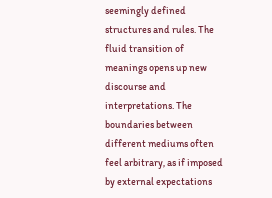seemingly defined structures and rules. The fluid transition of meanings opens up new discourse and interpretations. The boundaries between different mediums often feel arbitrary, as if imposed by external expectations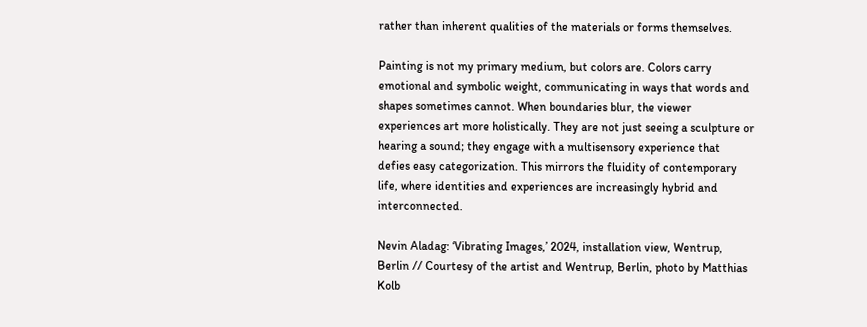rather than inherent qualities of the materials or forms themselves.

Painting is not my primary medium, but colors are. Colors carry emotional and symbolic weight, communicating in ways that words and shapes sometimes cannot. When boundaries blur, the viewer experiences art more holistically. They are not just seeing a sculpture or hearing a sound; they engage with a multisensory experience that defies easy categorization. This mirrors the fluidity of contemporary life, where identities and experiences are increasingly hybrid and interconnected.

Nevin Aladag: ‘Vibrating Images,’ 2024, installation view, Wentrup, Berlin // Courtesy of the artist and Wentrup, Berlin, photo by Matthias Kolb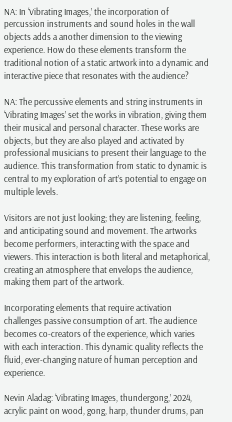NA: In ‘Vibrating Images,’ the incorporation of percussion instruments and sound holes in the wall objects adds a another dimension to the viewing experience. How do these elements transform the traditional notion of a static artwork into a dynamic and interactive piece that resonates with the audience?

NA: The percussive elements and string instruments in ‘Vibrating Images’ set the works in vibration, giving them their musical and personal character. These works are objects, but they are also played and activated by professional musicians to present their language to the audience. This transformation from static to dynamic is central to my exploration of art’s potential to engage on multiple levels.

Visitors are not just looking; they are listening, feeling, and anticipating sound and movement. The artworks become performers, interacting with the space and viewers. This interaction is both literal and metaphorical, creating an atmosphere that envelops the audience, making them part of the artwork.

Incorporating elements that require activation challenges passive consumption of art. The audience becomes co-creators of the experience, which varies with each interaction. This dynamic quality reflects the fluid, ever-changing nature of human perception and experience.

Nevin Aladag: ‘Vibrating Images, thundergong,’ 2024, acrylic paint on wood, gong, harp, thunder drums, pan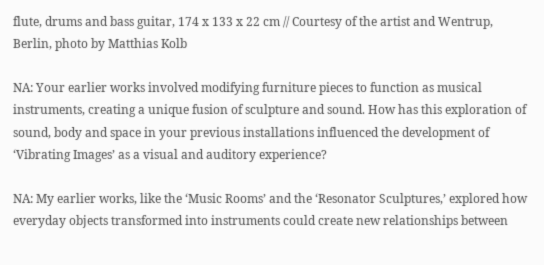flute, drums and bass guitar, 174 x 133 x 22 cm // Courtesy of the artist and Wentrup, Berlin, photo by Matthias Kolb

NA: Your earlier works involved modifying furniture pieces to function as musical instruments, creating a unique fusion of sculpture and sound. How has this exploration of sound, body and space in your previous installations influenced the development of ‘Vibrating Images’ as a visual and auditory experience?

NA: My earlier works, like the ‘Music Rooms’ and the ‘Resonator Sculptures,’ explored how everyday objects transformed into instruments could create new relationships between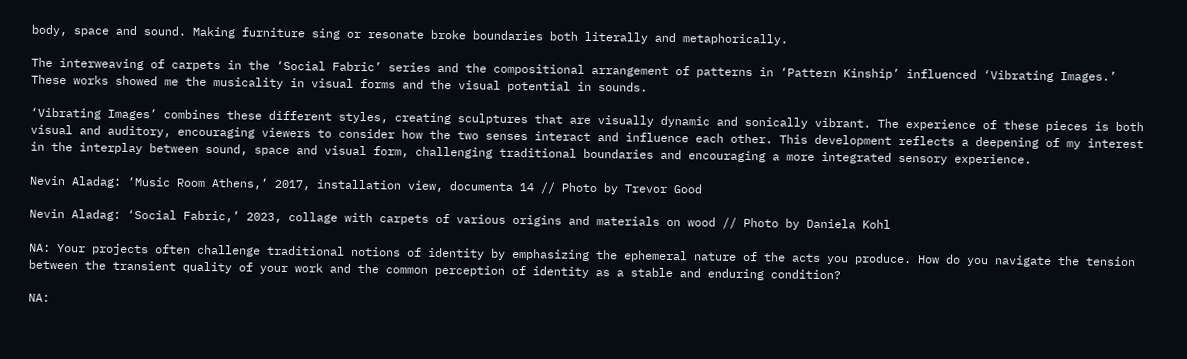body, space and sound. Making furniture sing or resonate broke boundaries both literally and metaphorically.

The interweaving of carpets in the ‘Social Fabric’ series and the compositional arrangement of patterns in ‘Pattern Kinship’ influenced ‘Vibrating Images.’ These works showed me the musicality in visual forms and the visual potential in sounds.

‘Vibrating Images’ combines these different styles, creating sculptures that are visually dynamic and sonically vibrant. The experience of these pieces is both visual and auditory, encouraging viewers to consider how the two senses interact and influence each other. This development reflects a deepening of my interest in the interplay between sound, space and visual form, challenging traditional boundaries and encouraging a more integrated sensory experience.

Nevin Aladag: ‘Music Room Athens,’ 2017, installation view, documenta 14 // Photo by Trevor Good

Nevin Aladag: ‘Social Fabric,’ 2023, collage with carpets of various origins and materials on wood // Photo by Daniela Kohl

NA: Your projects often challenge traditional notions of identity by emphasizing the ephemeral nature of the acts you produce. How do you navigate the tension between the transient quality of your work and the common perception of identity as a stable and enduring condition?

NA: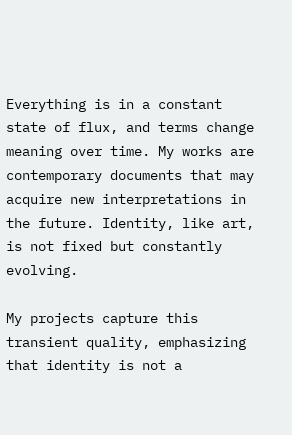Everything is in a constant state of flux, and terms change meaning over time. My works are contemporary documents that may acquire new interpretations in the future. Identity, like art, is not fixed but constantly evolving.

My projects capture this transient quality, emphasizing that identity is not a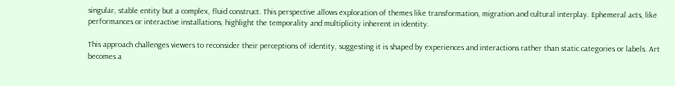singular, stable entity but a complex, fluid construct. This perspective allows exploration of themes like transformation, migration and cultural interplay. Ephemeral acts, like performances or interactive installations, highlight the temporality and multiplicity inherent in identity.

This approach challenges viewers to reconsider their perceptions of identity, suggesting it is shaped by experiences and interactions rather than static categories or labels. Art becomes a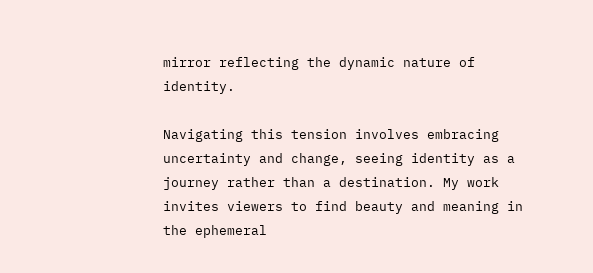mirror reflecting the dynamic nature of identity.

Navigating this tension involves embracing uncertainty and change, seeing identity as a journey rather than a destination. My work invites viewers to find beauty and meaning in the ephemeral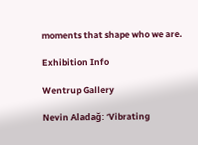moments that shape who we are.

Exhibition Info

Wentrup Gallery

Nevin Aladağ: ‘Vibrating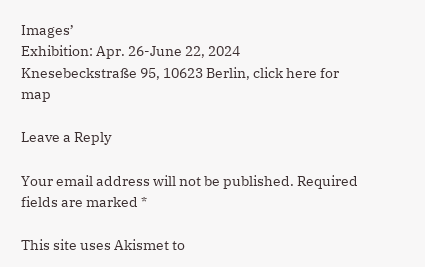Images’
Exhibition: Apr. 26-June 22, 2024
Knesebeckstraße 95, 10623 Berlin, click here for map

Leave a Reply

Your email address will not be published. Required fields are marked *

This site uses Akismet to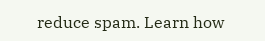reduce spam. Learn how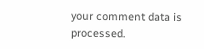your comment data is processed.